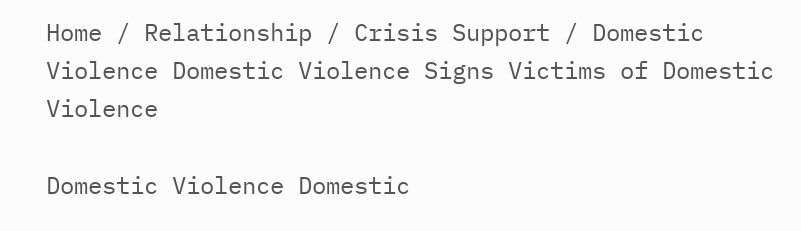Home / Relationship / Crisis Support / Domestic Violence Domestic Violence Signs Victims of Domestic Violence

Domestic Violence Domestic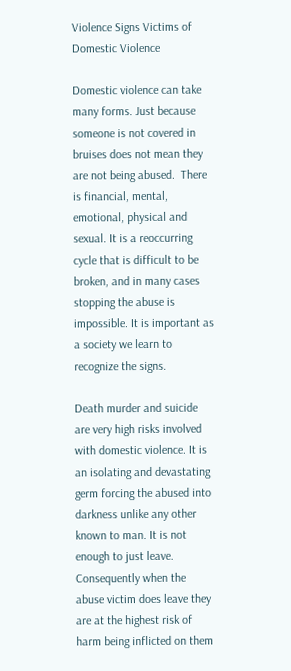Violence Signs Victims of Domestic Violence

Domestic violence can take many forms. Just because someone is not covered in bruises does not mean they are not being abused.  There is financial, mental, emotional, physical and sexual. It is a reoccurring cycle that is difficult to be broken, and in many cases stopping the abuse is impossible. It is important as a society we learn to recognize the signs.

Death murder and suicide are very high risks involved with domestic violence. It is an isolating and devastating germ forcing the abused into darkness unlike any other known to man. It is not enough to just leave. Consequently when the abuse victim does leave they are at the highest risk of harm being inflicted on them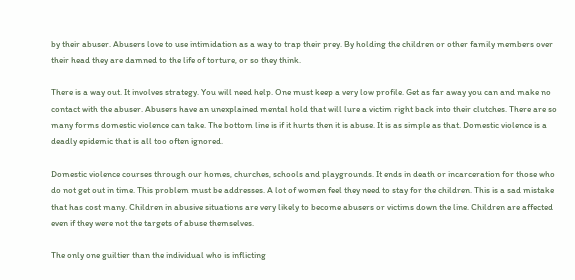by their abuser. Abusers love to use intimidation as a way to trap their prey. By holding the children or other family members over their head they are damned to the life of torture, or so they think.

There is a way out. It involves strategy. You will need help. One must keep a very low profile. Get as far away you can and make no contact with the abuser. Abusers have an unexplained mental hold that will lure a victim right back into their clutches. There are so many forms domestic violence can take. The bottom line is if it hurts then it is abuse. It is as simple as that. Domestic violence is a deadly epidemic that is all too often ignored.

Domestic violence courses through our homes, churches, schools and playgrounds. It ends in death or incarceration for those who do not get out in time. This problem must be addresses. A lot of women feel they need to stay for the children. This is a sad mistake that has cost many. Children in abusive situations are very likely to become abusers or victims down the line. Children are affected even if they were not the targets of abuse themselves.

The only one guiltier than the individual who is inflicting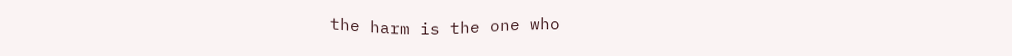the harm is the one who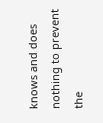knows and does nothing to prevent the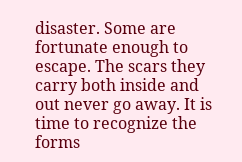disaster. Some are fortunate enough to escape. The scars they carry both inside and out never go away. It is time to recognize the forms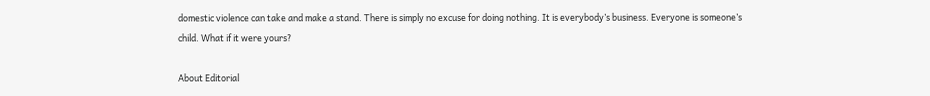domestic violence can take and make a stand. There is simply no excuse for doing nothing. It is everybody’s business. Everyone is someone’s child. What if it were yours?

About Editorial